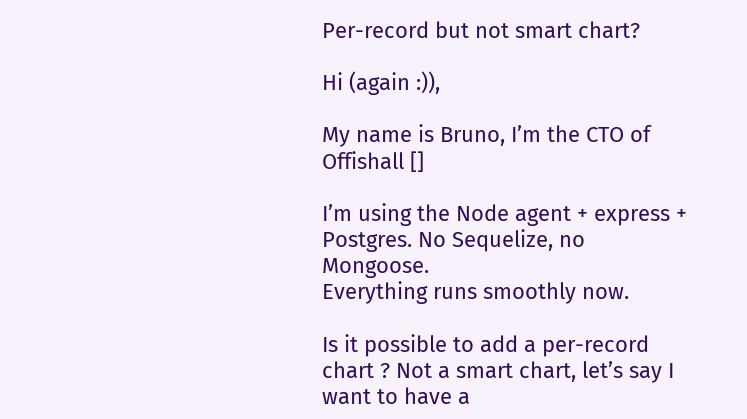Per-record but not smart chart?

Hi (again :)),

My name is Bruno, I’m the CTO of Offishall []

I’m using the Node agent + express + Postgres. No Sequelize, no Mongoose.
Everything runs smoothly now.

Is it possible to add a per-record chart ? Not a smart chart, let’s say I want to have a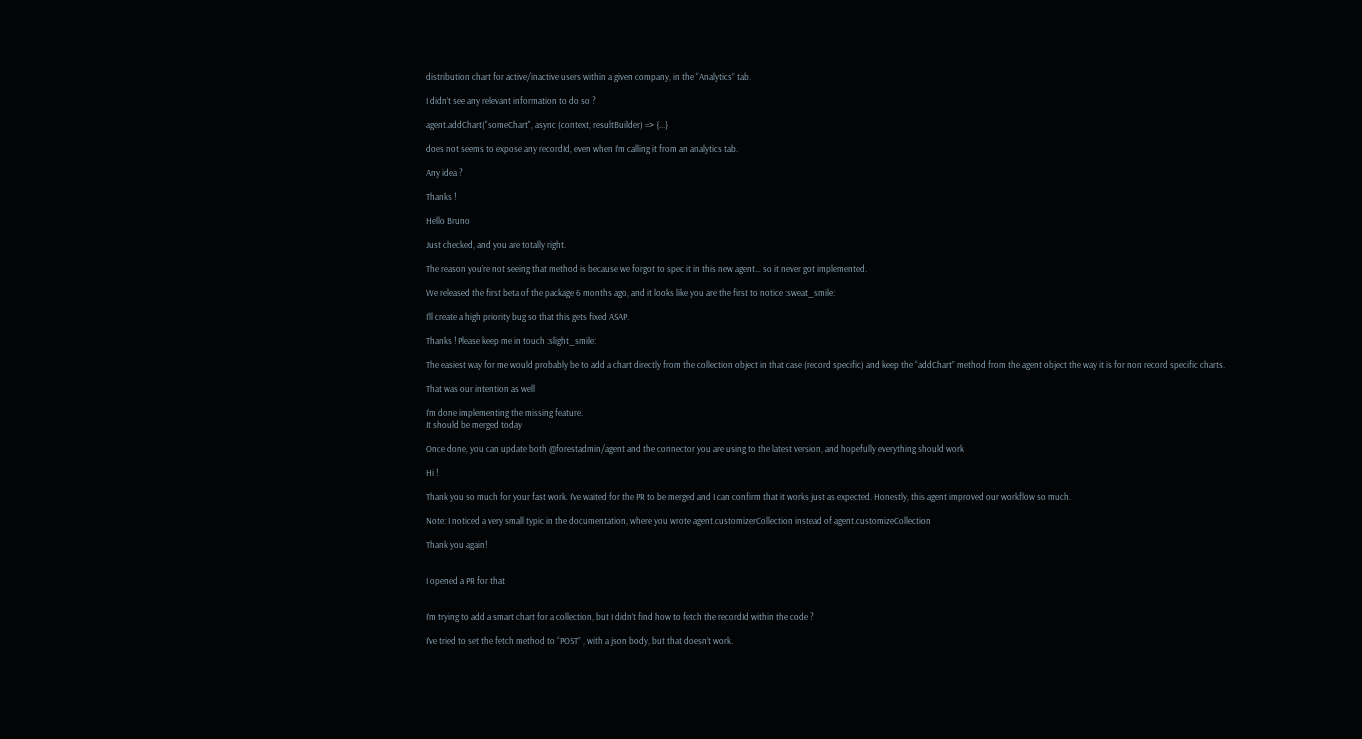distribution chart for active/inactive users within a given company, in the “Analytics” tab.

I didn’t see any relevant information to do so ?

agent.addChart("someChart", async (context, resultBuilder) => {...}

does not seems to expose any recordId, even when I’m calling it from an analytics tab.

Any idea ?

Thanks !

Hello Bruno

Just checked, and you are totally right.

The reason you’re not seeing that method is because we forgot to spec it in this new agent… so it never got implemented.

We released the first beta of the package 6 months ago, and it looks like you are the first to notice :sweat_smile:

I’ll create a high priority bug so that this gets fixed ASAP.

Thanks ! Please keep me in touch :slight_smile:

The easiest way for me would probably be to add a chart directly from the collection object in that case (record specific) and keep the “addChart” method from the agent object the way it is for non record specific charts.

That was our intention as well

I’m done implementing the missing feature.
It should be merged today

Once done, you can update both @forestadmin/agent and the connector you are using to the latest version, and hopefully everything should work

Hi !

Thank you so much for your fast work. I’ve waited for the PR to be merged and I can confirm that it works just as expected. Honestly, this agent improved our workflow so much.

Note: I noticed a very small typic in the documentation, where you wrote agent.customizerCollection instead of agent.customizeCollection

Thank you again!


I opened a PR for that


I’m trying to add a smart chart for a collection, but I didn’t find how to fetch the recordId within the code ?

I’ve tried to set the fetch method to “POST” , with a json body, but that doesn’t work.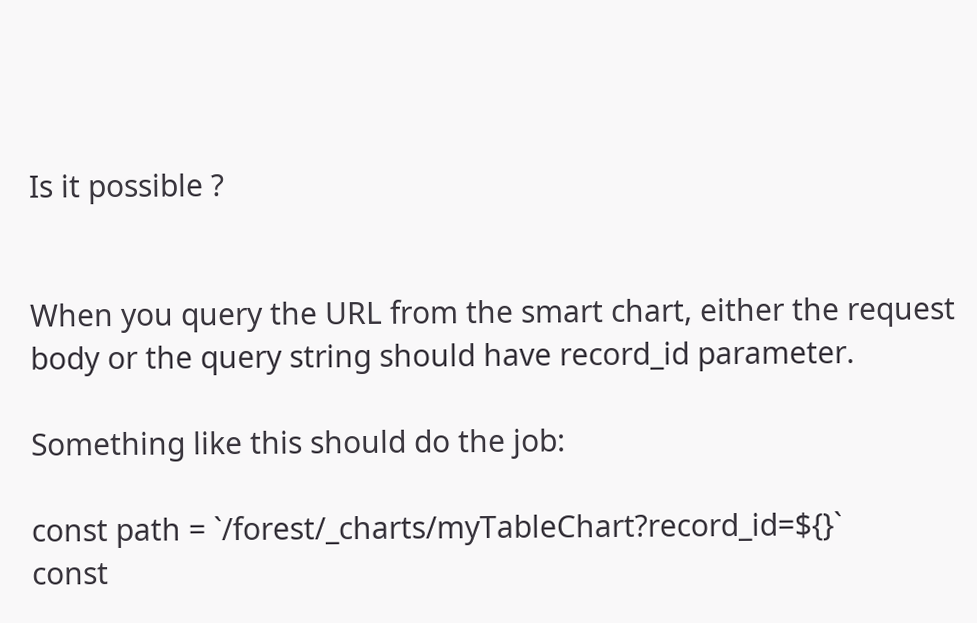Is it possible ?


When you query the URL from the smart chart, either the request body or the query string should have record_id parameter.

Something like this should do the job:

const path = `/forest/_charts/myTableChart?record_id=${}`
const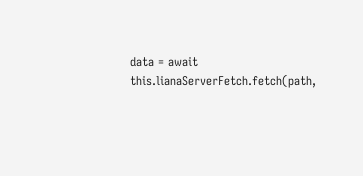data = await this.lianaServerFetch.fetch(path,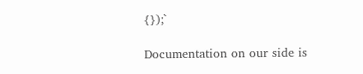{});`

Documentation on our side is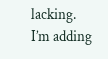lacking.
I’m adding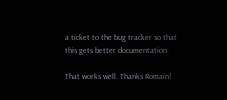a ticket to the bug tracker so that this gets better documentation.

That works well. Thanks Romain!